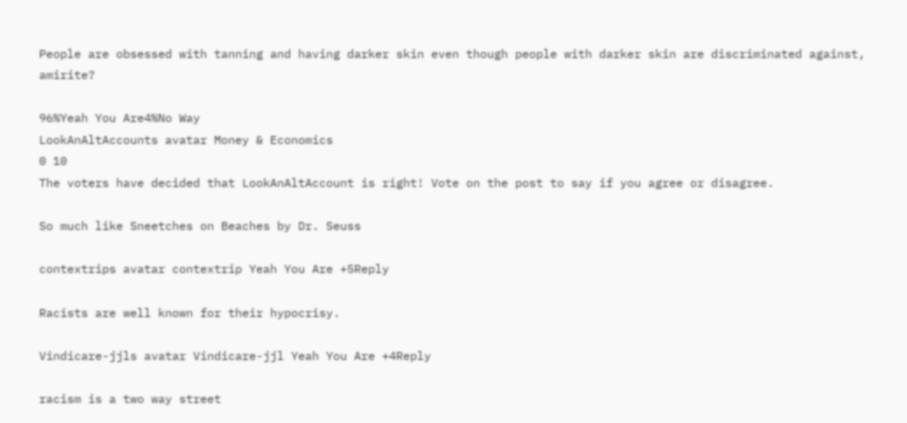People are obsessed with tanning and having darker skin even though people with darker skin are discriminated against, amirite?

96%Yeah You Are4%No Way
LookAnAltAccounts avatar Money & Economics
0 10
The voters have decided that LookAnAltAccount is right! Vote on the post to say if you agree or disagree.

So much like Sneetches on Beaches by Dr. Seuss

contextrips avatar contextrip Yeah You Are +5Reply

Racists are well known for their hypocrisy.

Vindicare-jjls avatar Vindicare-jjl Yeah You Are +4Reply

racism is a two way street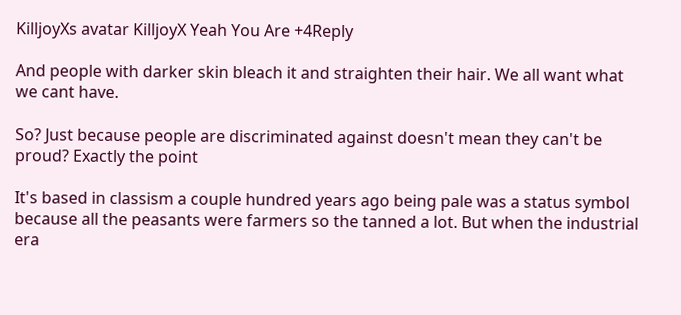KilljoyXs avatar KilljoyX Yeah You Are +4Reply

And people with darker skin bleach it and straighten their hair. We all want what we cant have.

So? Just because people are discriminated against doesn't mean they can't be proud? Exactly the point

It's based in classism a couple hundred years ago being pale was a status symbol because all the peasants were farmers so the tanned a lot. But when the industrial era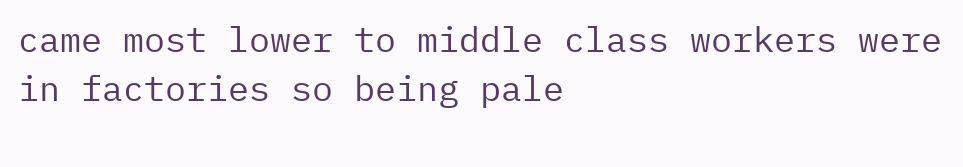came most lower to middle class workers were in factories so being pale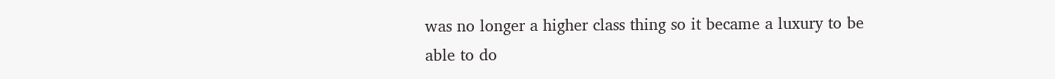was no longer a higher class thing so it became a luxury to be able to do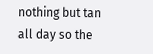nothing but tan all day so the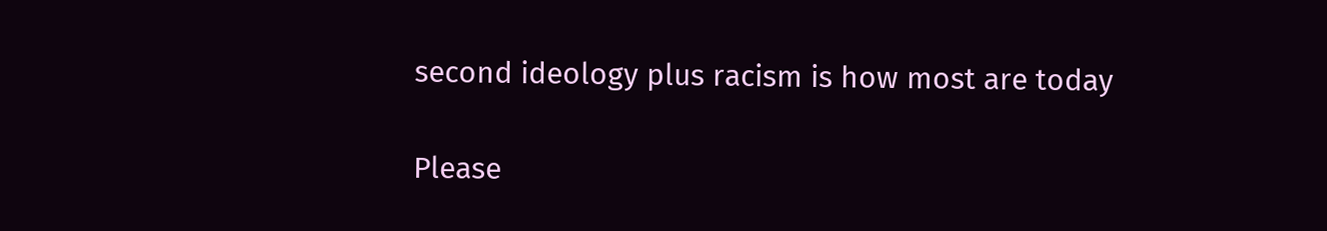second ideology plus racism is how most are today

Please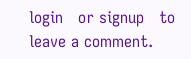login   or signup   to leave a comment.